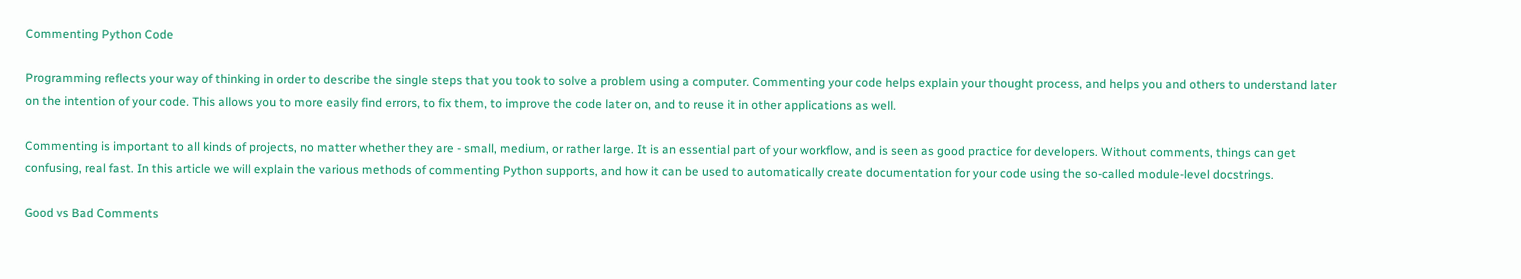Commenting Python Code

Programming reflects your way of thinking in order to describe the single steps that you took to solve a problem using a computer. Commenting your code helps explain your thought process, and helps you and others to understand later on the intention of your code. This allows you to more easily find errors, to fix them, to improve the code later on, and to reuse it in other applications as well.

Commenting is important to all kinds of projects, no matter whether they are - small, medium, or rather large. It is an essential part of your workflow, and is seen as good practice for developers. Without comments, things can get confusing, real fast. In this article we will explain the various methods of commenting Python supports, and how it can be used to automatically create documentation for your code using the so-called module-level docstrings.

Good vs Bad Comments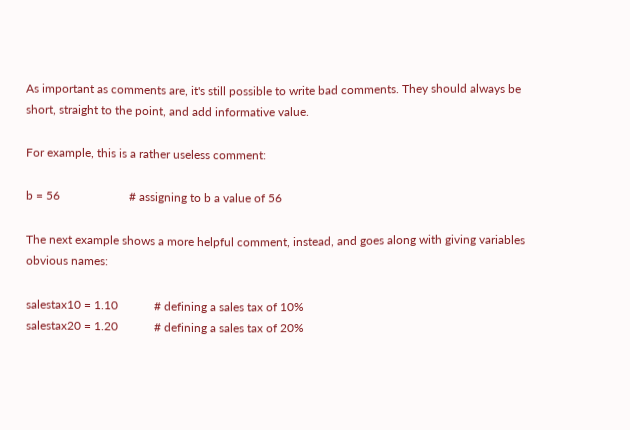As important as comments are, it's still possible to write bad comments. They should always be short, straight to the point, and add informative value.

For example, this is a rather useless comment:

b = 56                       # assigning to b a value of 56

The next example shows a more helpful comment, instead, and goes along with giving variables obvious names:

salestax10 = 1.10            # defining a sales tax of 10%
salestax20 = 1.20            # defining a sales tax of 20%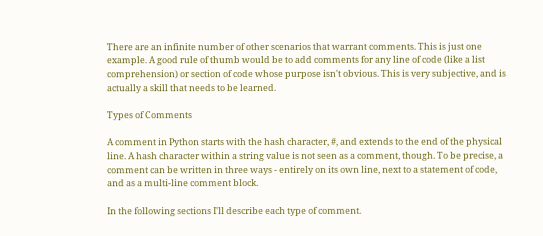There are an infinite number of other scenarios that warrant comments. This is just one example. A good rule of thumb would be to add comments for any line of code (like a list comprehension) or section of code whose purpose isn't obvious. This is very subjective, and is actually a skill that needs to be learned.

Types of Comments

A comment in Python starts with the hash character, #, and extends to the end of the physical line. A hash character within a string value is not seen as a comment, though. To be precise, a comment can be written in three ways - entirely on its own line, next to a statement of code, and as a multi-line comment block.

In the following sections I'll describe each type of comment.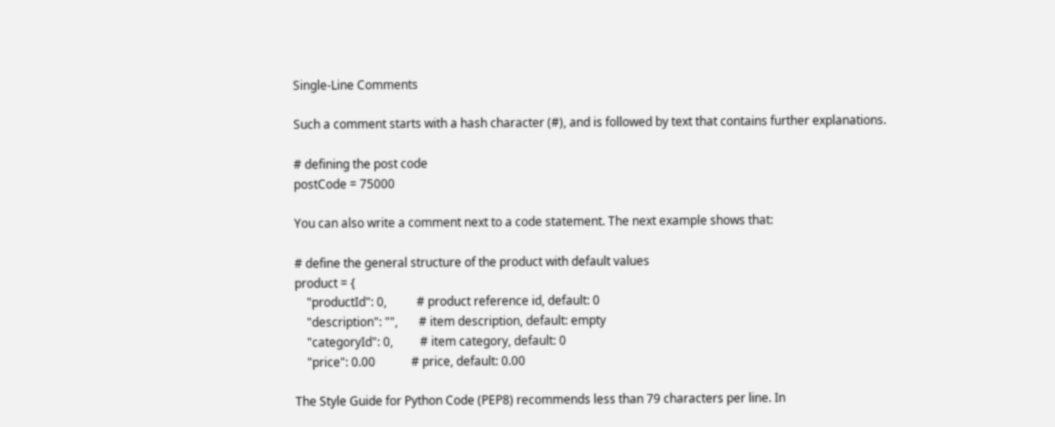Single-Line Comments

Such a comment starts with a hash character (#), and is followed by text that contains further explanations.

# defining the post code
postCode = 75000

You can also write a comment next to a code statement. The next example shows that:

# define the general structure of the product with default values
product = {
    "productId": 0,          # product reference id, default: 0
    "description": "",       # item description, default: empty
    "categoryId": 0,         # item category, default: 0
    "price": 0.00            # price, default: 0.00

The Style Guide for Python Code (PEP8) recommends less than 79 characters per line. In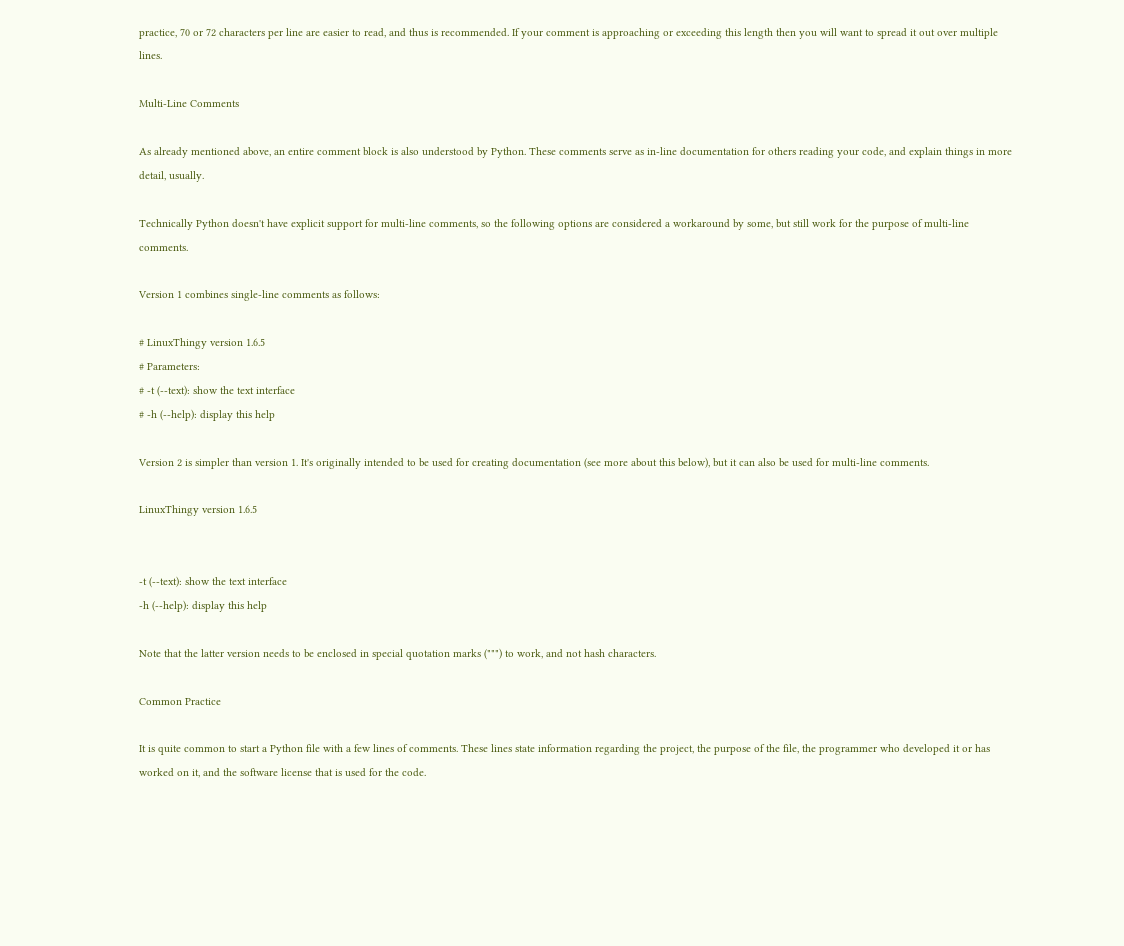practice, 70 or 72 characters per line are easier to read, and thus is recommended. If your comment is approaching or exceeding this length then you will want to spread it out over multiple lines.

Multi-Line Comments

As already mentioned above, an entire comment block is also understood by Python. These comments serve as in-line documentation for others reading your code, and explain things in more detail, usually.

Technically Python doesn't have explicit support for multi-line comments, so the following options are considered a workaround by some, but still work for the purpose of multi-line comments.

Version 1 combines single-line comments as follows:

# LinuxThingy version 1.6.5
# Parameters:
# -t (--text): show the text interface
# -h (--help): display this help

Version 2 is simpler than version 1. It's originally intended to be used for creating documentation (see more about this below), but it can also be used for multi-line comments.

LinuxThingy version 1.6.5


-t (--text): show the text interface
-h (--help): display this help

Note that the latter version needs to be enclosed in special quotation marks (""") to work, and not hash characters.

Common Practice

It is quite common to start a Python file with a few lines of comments. These lines state information regarding the project, the purpose of the file, the programmer who developed it or has worked on it, and the software license that is used for the code.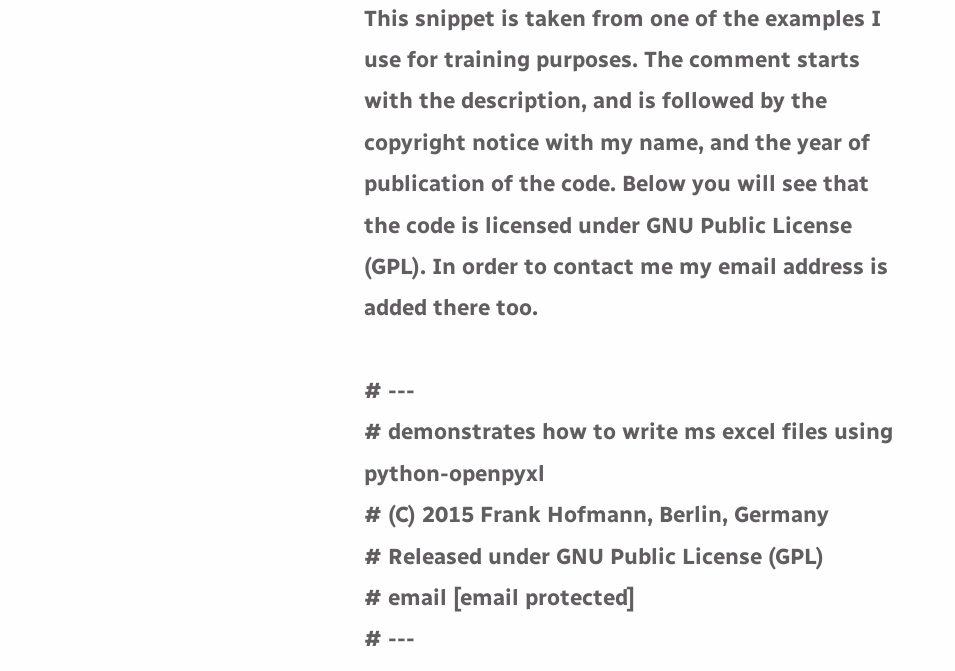This snippet is taken from one of the examples I use for training purposes. The comment starts with the description, and is followed by the copyright notice with my name, and the year of publication of the code. Below you will see that the code is licensed under GNU Public License (GPL). In order to contact me my email address is added there too.

# ---
# demonstrates how to write ms excel files using python-openpyxl
# (C) 2015 Frank Hofmann, Berlin, Germany
# Released under GNU Public License (GPL)
# email [email protected]
# ---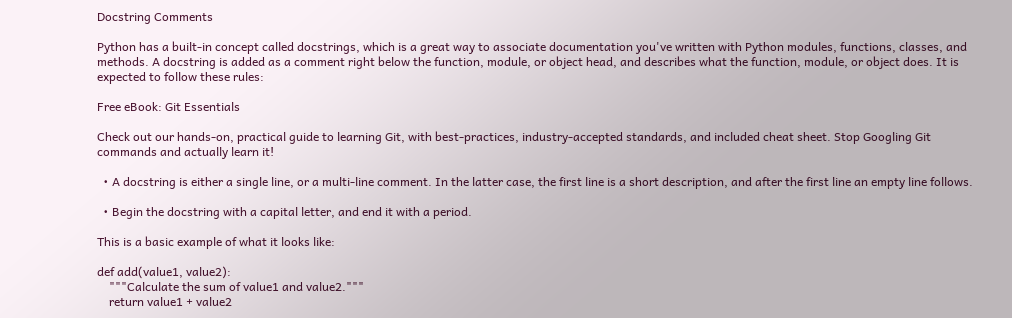Docstring Comments

Python has a built-in concept called docstrings, which is a great way to associate documentation you've written with Python modules, functions, classes, and methods. A docstring is added as a comment right below the function, module, or object head, and describes what the function, module, or object does. It is expected to follow these rules:

Free eBook: Git Essentials

Check out our hands-on, practical guide to learning Git, with best-practices, industry-accepted standards, and included cheat sheet. Stop Googling Git commands and actually learn it!

  • A docstring is either a single line, or a multi-line comment. In the latter case, the first line is a short description, and after the first line an empty line follows.

  • Begin the docstring with a capital letter, and end it with a period.

This is a basic example of what it looks like:

def add(value1, value2):
    """Calculate the sum of value1 and value2."""
    return value1 + value2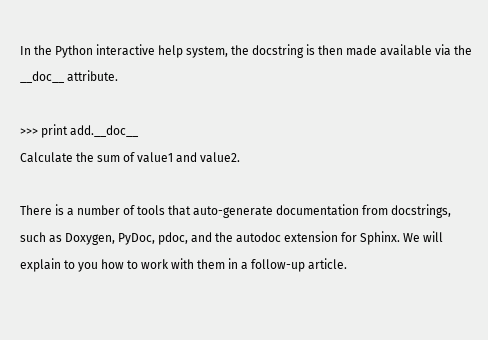In the Python interactive help system, the docstring is then made available via the __doc__ attribute.

>>> print add.__doc__
Calculate the sum of value1 and value2.

There is a number of tools that auto-generate documentation from docstrings, such as Doxygen, PyDoc, pdoc, and the autodoc extension for Sphinx. We will explain to you how to work with them in a follow-up article.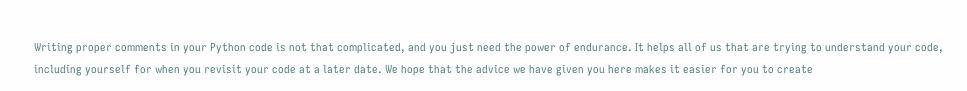Writing proper comments in your Python code is not that complicated, and you just need the power of endurance. It helps all of us that are trying to understand your code, including yourself for when you revisit your code at a later date. We hope that the advice we have given you here makes it easier for you to create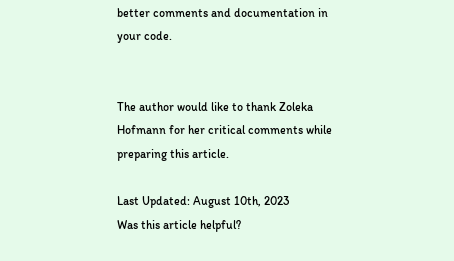better comments and documentation in your code.


The author would like to thank Zoleka Hofmann for her critical comments while preparing this article.

Last Updated: August 10th, 2023
Was this article helpful?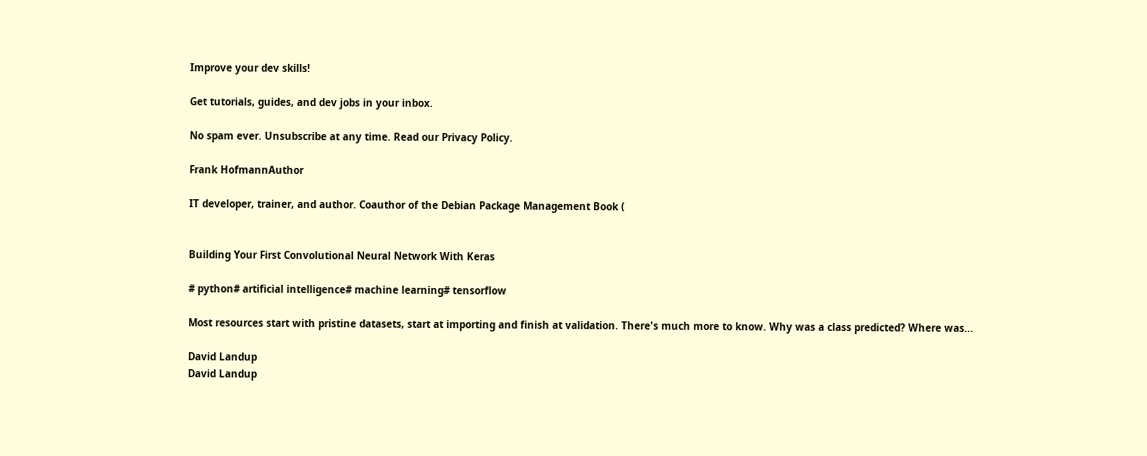Improve your dev skills!

Get tutorials, guides, and dev jobs in your inbox.

No spam ever. Unsubscribe at any time. Read our Privacy Policy.

Frank HofmannAuthor

IT developer, trainer, and author. Coauthor of the Debian Package Management Book (


Building Your First Convolutional Neural Network With Keras

# python# artificial intelligence# machine learning# tensorflow

Most resources start with pristine datasets, start at importing and finish at validation. There's much more to know. Why was a class predicted? Where was...

David Landup
David Landup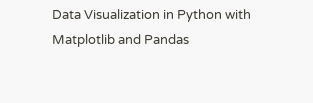Data Visualization in Python with Matplotlib and Pandas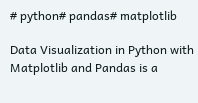# python# pandas# matplotlib

Data Visualization in Python with Matplotlib and Pandas is a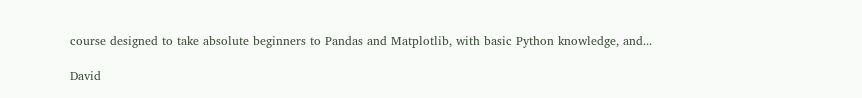course designed to take absolute beginners to Pandas and Matplotlib, with basic Python knowledge, and...

David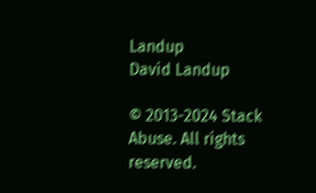Landup
David Landup

© 2013-2024 Stack Abuse. All rights reserved.